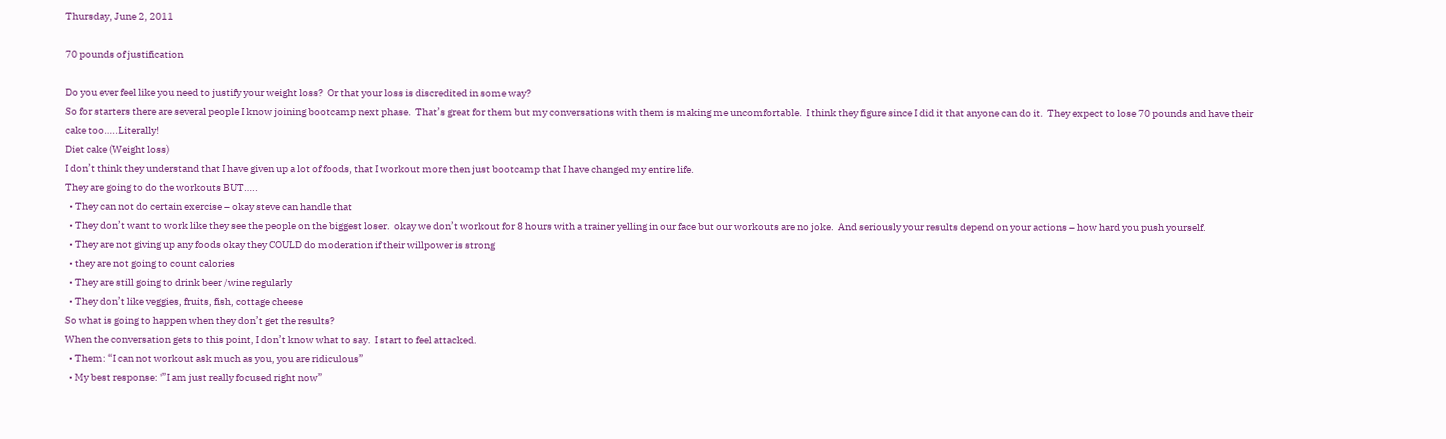Thursday, June 2, 2011

70 pounds of justification

Do you ever feel like you need to justify your weight loss?  Or that your loss is discredited in some way?
So for starters there are several people I know joining bootcamp next phase.  That’s great for them but my conversations with them is making me uncomfortable.  I think they figure since I did it that anyone can do it.  They expect to lose 70 pounds and have their cake too…..Literally!
Diet cake (Weight loss)
I don’t think they understand that I have given up a lot of foods, that I workout more then just bootcamp that I have changed my entire life.
They are going to do the workouts BUT…..
  • They can not do certain exercise – okay steve can handle that
  • They don’t want to work like they see the people on the biggest loser.  okay we don’t workout for 8 hours with a trainer yelling in our face but our workouts are no joke.  And seriously your results depend on your actions – how hard you push yourself.
  • They are not giving up any foods okay they COULD do moderation if their willpower is strong
  • they are not going to count calories
  • They are still going to drink beer /wine regularly
  • They don’t like veggies, fruits, fish, cottage cheese
So what is going to happen when they don’t get the results?
When the conversation gets to this point, I don’t know what to say.  I start to feel attacked.
  • Them: “I can not workout ask much as you, you are ridiculous”
  • My best response: '”I am just really focused right now”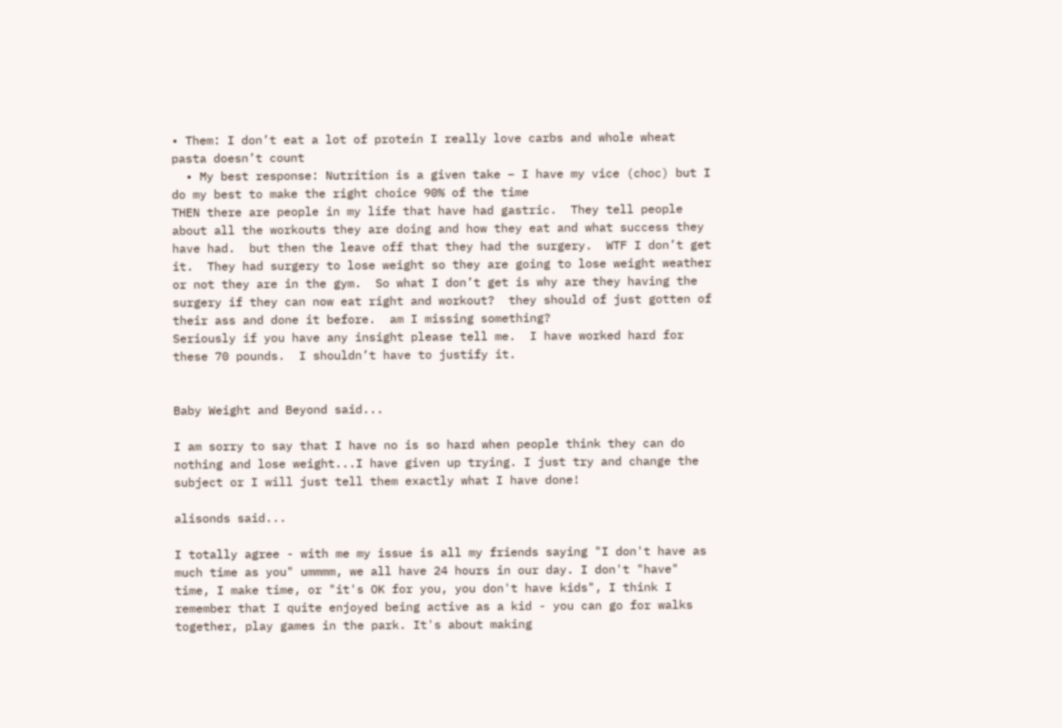• Them: I don’t eat a lot of protein I really love carbs and whole wheat pasta doesn’t count
  • My best response: Nutrition is a given take – I have my vice (choc) but I do my best to make the right choice 90% of the time
THEN there are people in my life that have had gastric.  They tell people about all the workouts they are doing and how they eat and what success they have had.  but then the leave off that they had the surgery.  WTF I don’t get it.  They had surgery to lose weight so they are going to lose weight weather or not they are in the gym.  So what I don’t get is why are they having the surgery if they can now eat right and workout?  they should of just gotten of their ass and done it before.  am I missing something?
Seriously if you have any insight please tell me.  I have worked hard for these 70 pounds.  I shouldn’t have to justify it.


Baby Weight and Beyond said...

I am sorry to say that I have no is so hard when people think they can do nothing and lose weight...I have given up trying. I just try and change the subject or I will just tell them exactly what I have done!

alisonds said...

I totally agree - with me my issue is all my friends saying "I don't have as much time as you" ummmm, we all have 24 hours in our day. I don't "have" time, I make time, or "it's OK for you, you don't have kids", I think I remember that I quite enjoyed being active as a kid - you can go for walks together, play games in the park. It's about making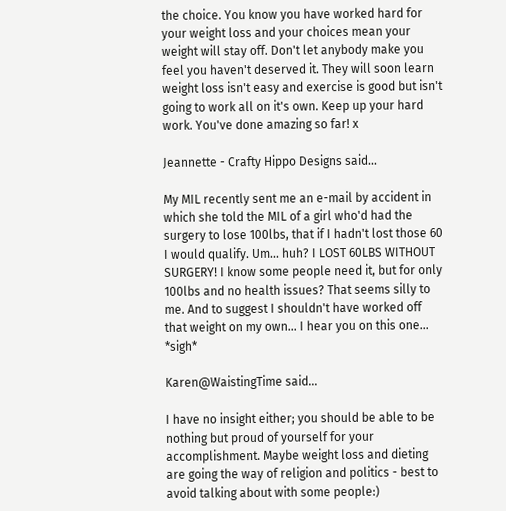the choice. You know you have worked hard for your weight loss and your choices mean your weight will stay off. Don't let anybody make you feel you haven't deserved it. They will soon learn weight loss isn't easy and exercise is good but isn't going to work all on it's own. Keep up your hard work. You've done amazing so far! x

Jeannette - Crafty Hippo Designs said...

My MIL recently sent me an e-mail by accident in which she told the MIL of a girl who'd had the surgery to lose 100lbs, that if I hadn't lost those 60 I would qualify. Um... huh? I LOST 60LBS WITHOUT SURGERY! I know some people need it, but for only 100lbs and no health issues? That seems silly to me. And to suggest I shouldn't have worked off that weight on my own... I hear you on this one... *sigh*

Karen@WaistingTime said...

I have no insight either; you should be able to be nothing but proud of yourself for your accomplishment. Maybe weight loss and dieting are going the way of religion and politics - best to avoid talking about with some people:)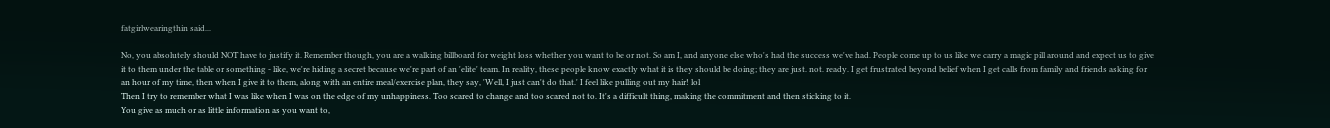fatgirlwearingthin said...

No, you absolutely should NOT have to justify it. Remember though, you are a walking billboard for weight loss whether you want to be or not. So am I, and anyone else who's had the success we've had. People come up to us like we carry a magic pill around and expect us to give it to them under the table or something - like, we're hiding a secret because we're part of an 'elite' team. In reality, these people know exactly what it is they should be doing; they are just. not. ready. I get frustrated beyond belief when I get calls from family and friends asking for an hour of my time, then when I give it to them, along with an entire meal/exercise plan, they say, 'Well, I just can't do that.' I feel like pulling out my hair! lol
Then I try to remember what I was like when I was on the edge of my unhappiness. Too scared to change and too scared not to. It's a difficult thing, making the commitment and then sticking to it.
You give as much or as little information as you want to,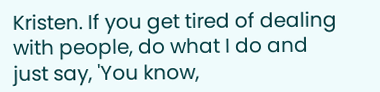Kristen. If you get tired of dealing with people, do what I do and just say, 'You know,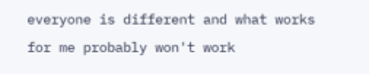everyone is different and what works for me probably won't work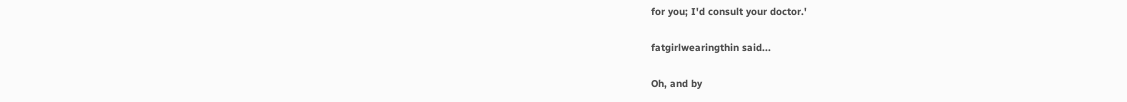for you; I'd consult your doctor.'

fatgirlwearingthin said...

Oh, and by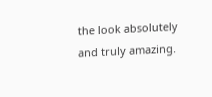the look absolutely and truly amazing.